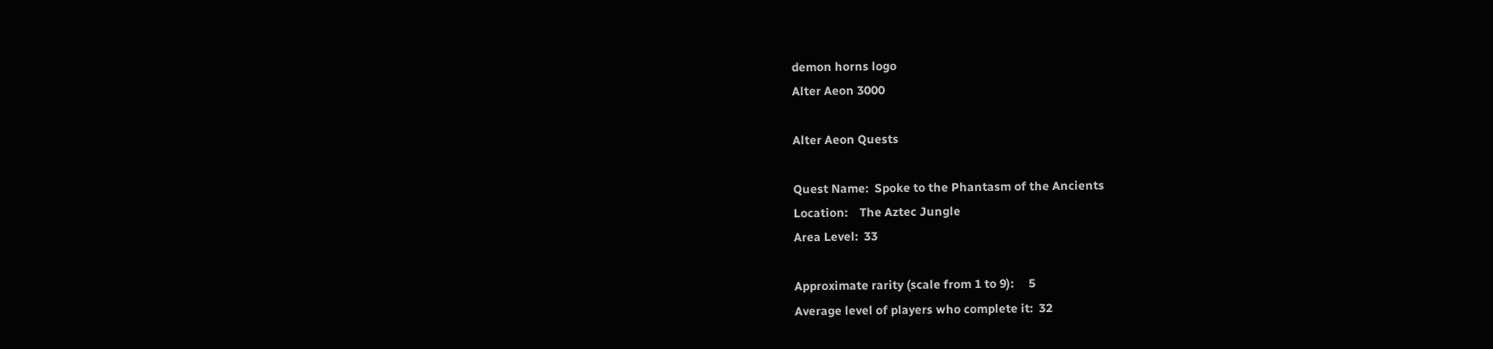demon horns logo
Alter Aeon 3000

Alter Aeon Quests

Quest Name:  Spoke to the Phantasm of the Ancients
Location:    The Aztec Jungle
Area Level:  33

Approximate rarity (scale from 1 to 9):     5
Average level of players who complete it:  32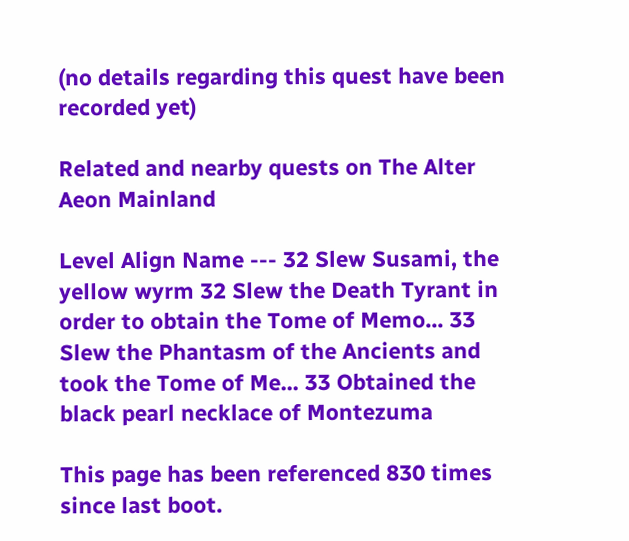(no details regarding this quest have been recorded yet)

Related and nearby quests on The Alter Aeon Mainland

Level Align Name --- 32 Slew Susami, the yellow wyrm 32 Slew the Death Tyrant in order to obtain the Tome of Memo... 33 Slew the Phantasm of the Ancients and took the Tome of Me... 33 Obtained the black pearl necklace of Montezuma

This page has been referenced 830 times since last boot.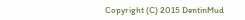Copyright (C) 2015 DentinMud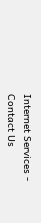Internet Services - Contact Us